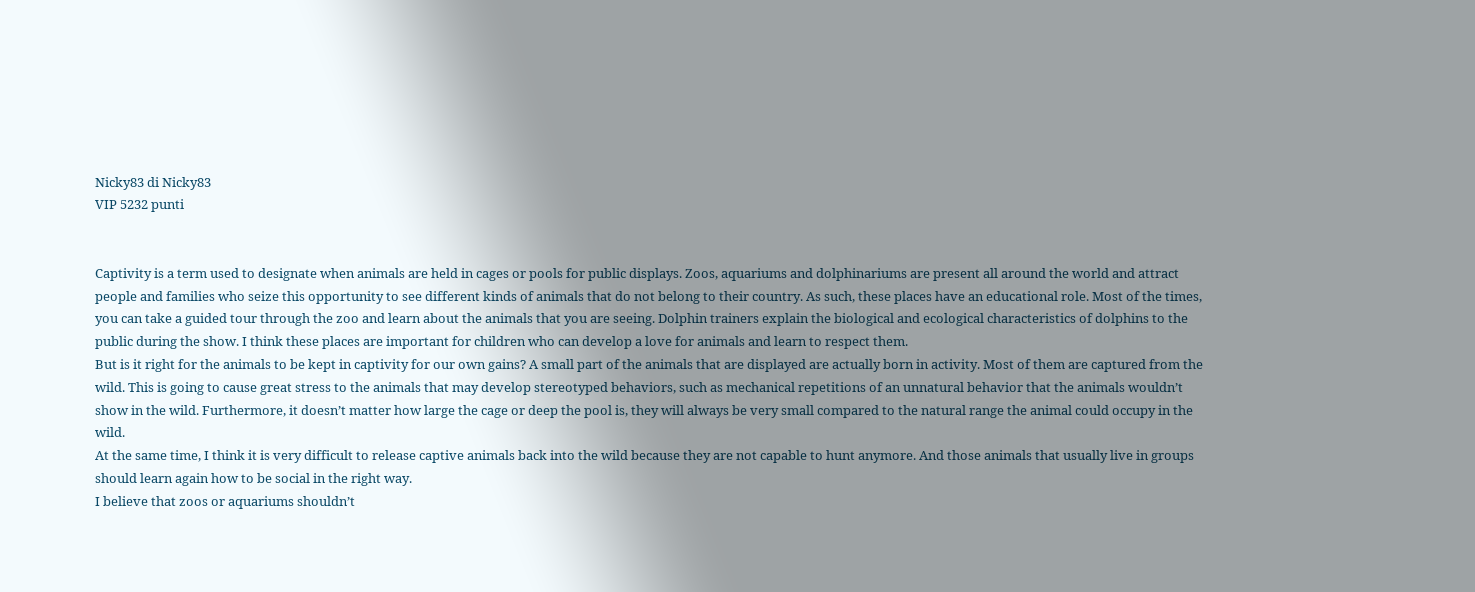Nicky83 di Nicky83
VIP 5232 punti


Captivity is a term used to designate when animals are held in cages or pools for public displays. Zoos, aquariums and dolphinariums are present all around the world and attract people and families who seize this opportunity to see different kinds of animals that do not belong to their country. As such, these places have an educational role. Most of the times, you can take a guided tour through the zoo and learn about the animals that you are seeing. Dolphin trainers explain the biological and ecological characteristics of dolphins to the public during the show. I think these places are important for children who can develop a love for animals and learn to respect them.
But is it right for the animals to be kept in captivity for our own gains? A small part of the animals that are displayed are actually born in activity. Most of them are captured from the wild. This is going to cause great stress to the animals that may develop stereotyped behaviors, such as mechanical repetitions of an unnatural behavior that the animals wouldn’t show in the wild. Furthermore, it doesn’t matter how large the cage or deep the pool is, they will always be very small compared to the natural range the animal could occupy in the wild.
At the same time, I think it is very difficult to release captive animals back into the wild because they are not capable to hunt anymore. And those animals that usually live in groups should learn again how to be social in the right way.
I believe that zoos or aquariums shouldn’t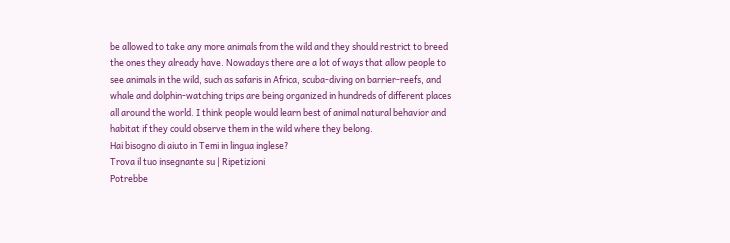be allowed to take any more animals from the wild and they should restrict to breed the ones they already have. Nowadays there are a lot of ways that allow people to see animals in the wild, such as safaris in Africa, scuba-diving on barrier-reefs, and whale and dolphin-watching trips are being organized in hundreds of different places all around the world. I think people would learn best of animal natural behavior and habitat if they could observe them in the wild where they belong.
Hai bisogno di aiuto in Temi in lingua inglese?
Trova il tuo insegnante su | Ripetizioni
Potrebbe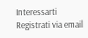Interessarti
Registrati via email